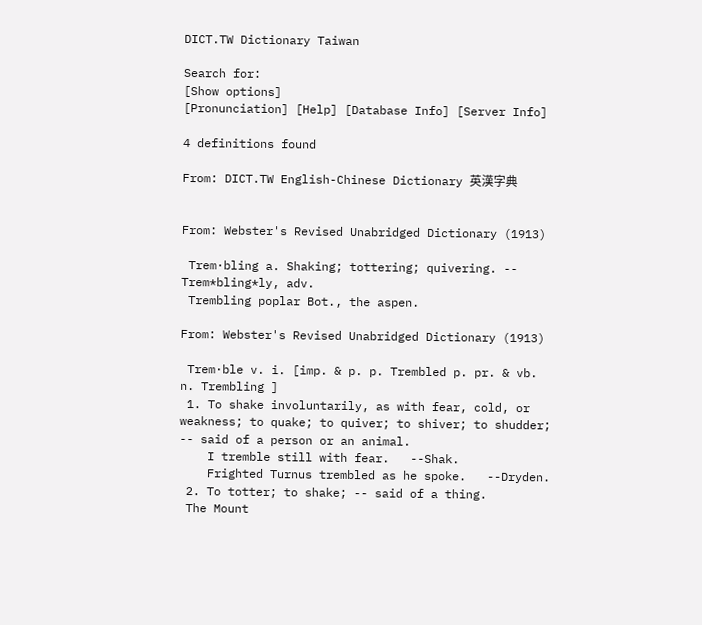DICT.TW Dictionary Taiwan

Search for:
[Show options]
[Pronunciation] [Help] [Database Info] [Server Info]

4 definitions found

From: DICT.TW English-Chinese Dictionary 英漢字典


From: Webster's Revised Unabridged Dictionary (1913)

 Trem·bling a. Shaking; tottering; quivering. -- Trem*bling*ly, adv.
 Trembling poplar Bot., the aspen.

From: Webster's Revised Unabridged Dictionary (1913)

 Trem·ble v. i. [imp. & p. p. Trembled p. pr. & vb. n. Trembling ]
 1. To shake involuntarily, as with fear, cold, or weakness; to quake; to quiver; to shiver; to shudder; -- said of a person or an animal.
    I tremble still with fear.   --Shak.
    Frighted Turnus trembled as he spoke.   --Dryden.
 2. To totter; to shake; -- said of a thing.
 The Mount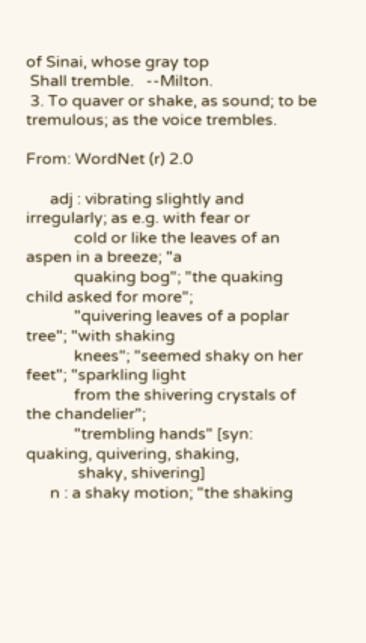of Sinai, whose gray top
 Shall tremble.   --Milton.
 3. To quaver or shake, as sound; to be tremulous; as the voice trembles.

From: WordNet (r) 2.0

      adj : vibrating slightly and irregularly; as e.g. with fear or
            cold or like the leaves of an aspen in a breeze; "a
            quaking bog"; "the quaking child asked for more";
            "quivering leaves of a poplar tree"; "with shaking
            knees"; "seemed shaky on her feet"; "sparkling light
            from the shivering crystals of the chandelier";
            "trembling hands" [syn: quaking, quivering, shaking,
             shaky, shivering]
      n : a shaky motion; "the shaking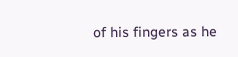of his fingers as he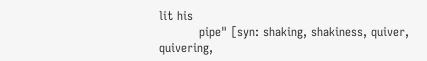lit his
          pipe" [syn: shaking, shakiness, quiver, quivering,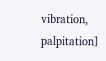vibration, palpitation]